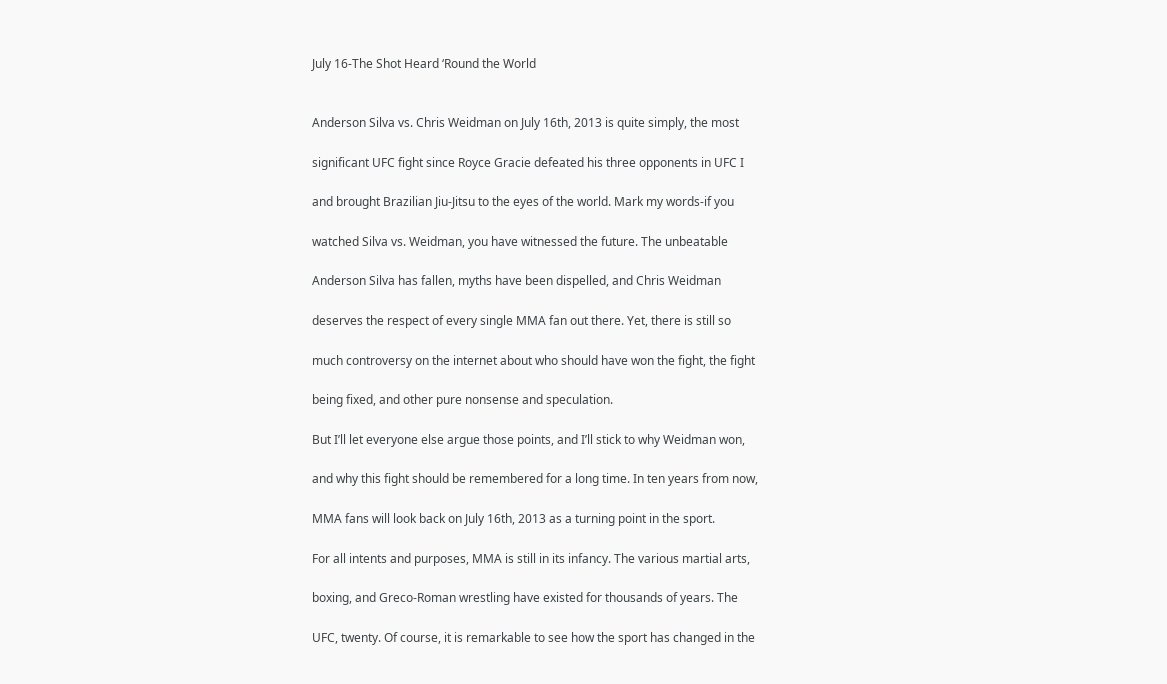July 16-The Shot Heard ‘Round the World


Anderson Silva vs. Chris Weidman on July 16th, 2013 is quite simply, the most

significant UFC fight since Royce Gracie defeated his three opponents in UFC I

and brought Brazilian Jiu-Jitsu to the eyes of the world. Mark my words-if you

watched Silva vs. Weidman, you have witnessed the future. The unbeatable

Anderson Silva has fallen, myths have been dispelled, and Chris Weidman

deserves the respect of every single MMA fan out there. Yet, there is still so

much controversy on the internet about who should have won the fight, the fight

being fixed, and other pure nonsense and speculation.

But I’ll let everyone else argue those points, and I’ll stick to why Weidman won,

and why this fight should be remembered for a long time. In ten years from now,

MMA fans will look back on July 16th, 2013 as a turning point in the sport.

For all intents and purposes, MMA is still in its infancy. The various martial arts,

boxing, and Greco-Roman wrestling have existed for thousands of years. The

UFC, twenty. Of course, it is remarkable to see how the sport has changed in the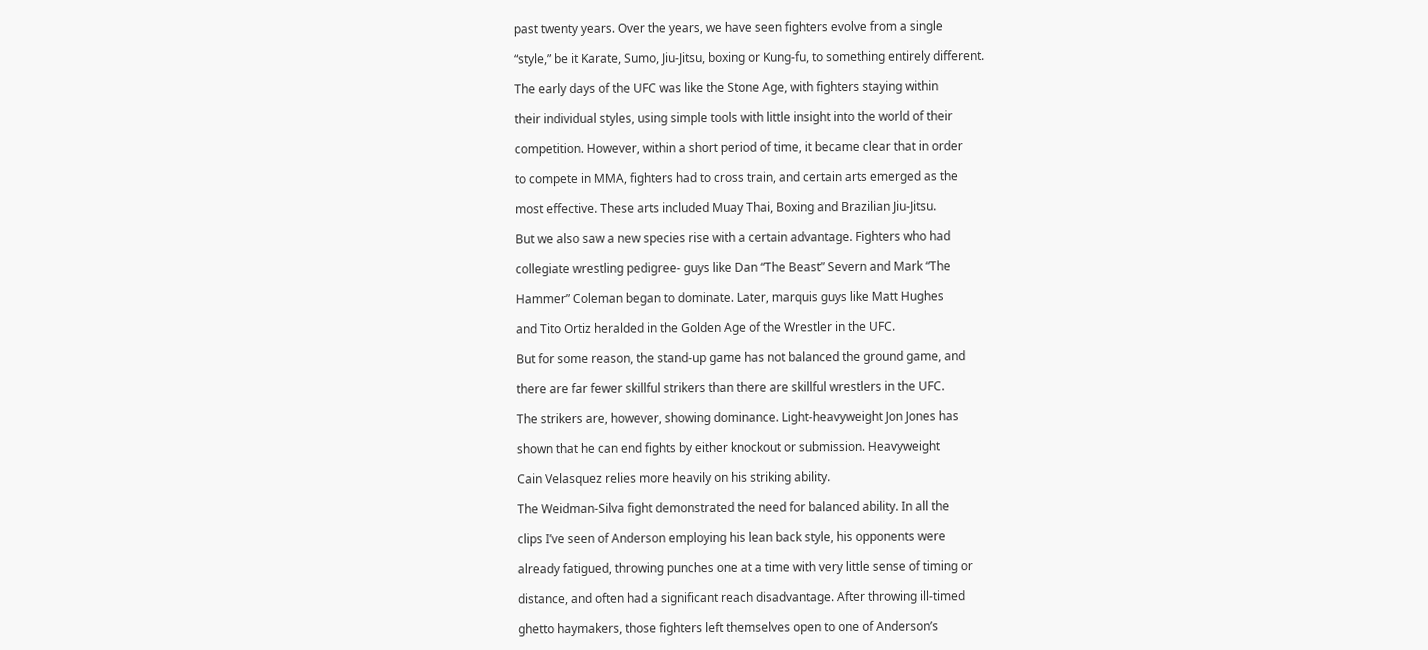past twenty years. Over the years, we have seen fighters evolve from a single

“style,” be it Karate, Sumo, Jiu-Jitsu, boxing or Kung-fu, to something entirely different.

The early days of the UFC was like the Stone Age, with fighters staying within

their individual styles, using simple tools with little insight into the world of their

competition. However, within a short period of time, it became clear that in order

to compete in MMA, fighters had to cross train, and certain arts emerged as the

most effective. These arts included Muay Thai, Boxing and Brazilian Jiu-Jitsu.

But we also saw a new species rise with a certain advantage. Fighters who had

collegiate wrestling pedigree- guys like Dan “The Beast” Severn and Mark “The

Hammer” Coleman began to dominate. Later, marquis guys like Matt Hughes

and Tito Ortiz heralded in the Golden Age of the Wrestler in the UFC.

But for some reason, the stand-up game has not balanced the ground game, and

there are far fewer skillful strikers than there are skillful wrestlers in the UFC.

The strikers are, however, showing dominance. Light-heavyweight Jon Jones has

shown that he can end fights by either knockout or submission. Heavyweight

Cain Velasquez relies more heavily on his striking ability.

The Weidman-Silva fight demonstrated the need for balanced ability. In all the

clips I’ve seen of Anderson employing his lean back style, his opponents were

already fatigued, throwing punches one at a time with very little sense of timing or

distance, and often had a significant reach disadvantage. After throwing ill-timed

ghetto haymakers, those fighters left themselves open to one of Anderson’s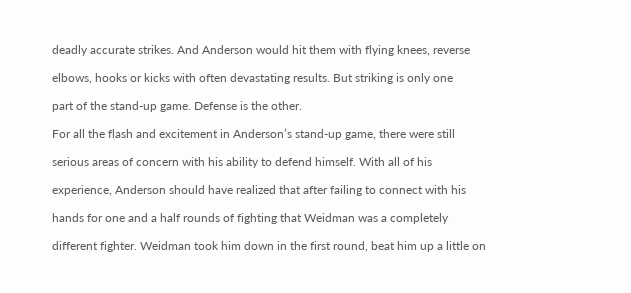deadly accurate strikes. And Anderson would hit them with flying knees, reverse

elbows, hooks or kicks with often devastating results. But striking is only one

part of the stand-up game. Defense is the other.

For all the flash and excitement in Anderson’s stand-up game, there were still

serious areas of concern with his ability to defend himself. With all of his

experience, Anderson should have realized that after failing to connect with his

hands for one and a half rounds of fighting that Weidman was a completely

different fighter. Weidman took him down in the first round, beat him up a little on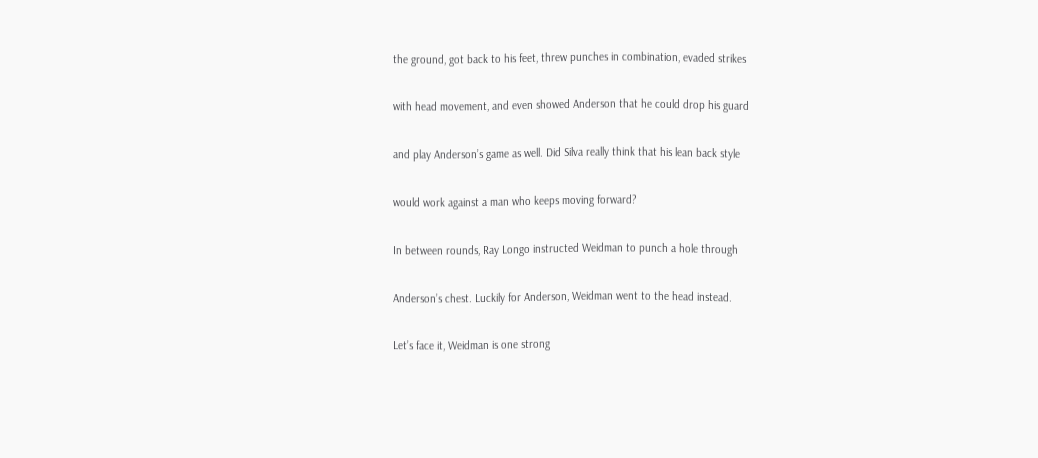the ground, got back to his feet, threw punches in combination, evaded strikes

with head movement, and even showed Anderson that he could drop his guard

and play Anderson’s game as well. Did Silva really think that his lean back style

would work against a man who keeps moving forward?

In between rounds, Ray Longo instructed Weidman to punch a hole through

Anderson’s chest. Luckily for Anderson, Weidman went to the head instead.

Let’s face it, Weidman is one strong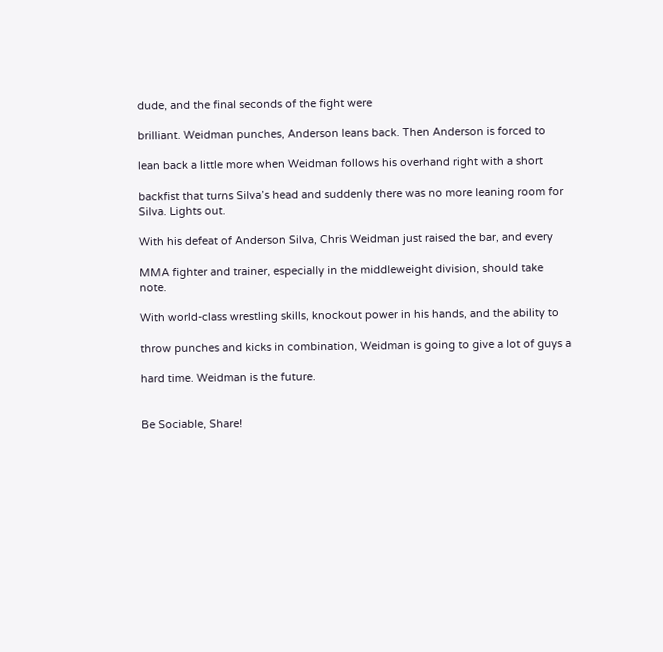dude, and the final seconds of the fight were

brilliant. Weidman punches, Anderson leans back. Then Anderson is forced to

lean back a little more when Weidman follows his overhand right with a short

backfist that turns Silva’s head and suddenly there was no more leaning room for Silva. Lights out.

With his defeat of Anderson Silva, Chris Weidman just raised the bar, and every

MMA fighter and trainer, especially in the middleweight division, should take note.

With world-class wrestling skills, knockout power in his hands, and the ability to

throw punches and kicks in combination, Weidman is going to give a lot of guys a

hard time. Weidman is the future.


Be Sociable, Share!